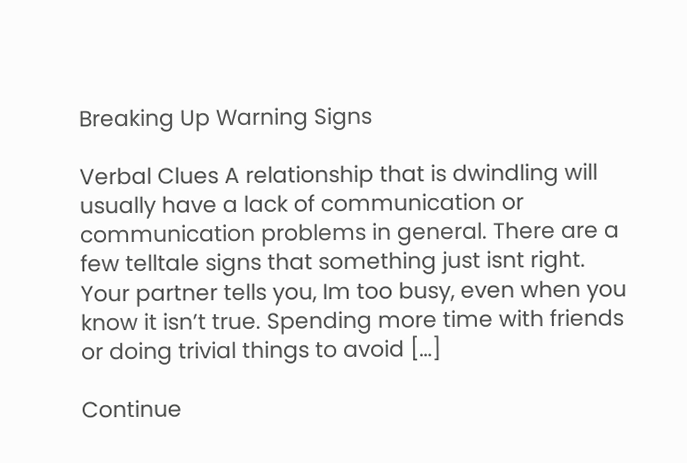Breaking Up Warning Signs

Verbal Clues A relationship that is dwindling will usually have a lack of communication or communication problems in general. There are a few telltale signs that something just isnt right. Your partner tells you, Im too busy, even when you know it isn’t true. Spending more time with friends or doing trivial things to avoid […]

Continue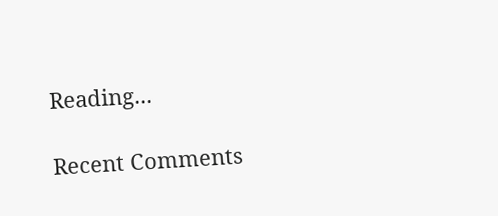Reading...

Recent Comments